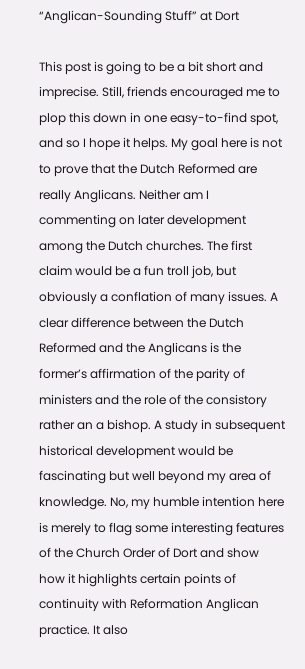“Anglican-Sounding Stuff” at Dort

This post is going to be a bit short and imprecise. Still, friends encouraged me to plop this down in one easy-to-find spot, and so I hope it helps. My goal here is not to prove that the Dutch Reformed are really Anglicans. Neither am I commenting on later development among the Dutch churches. The first claim would be a fun troll job, but obviously a conflation of many issues. A clear difference between the Dutch Reformed and the Anglicans is the former’s affirmation of the parity of ministers and the role of the consistory rather an a bishop. A study in subsequent historical development would be fascinating but well beyond my area of knowledge. No, my humble intention here is merely to flag some interesting features of the Church Order of Dort and show how it highlights certain points of continuity with Reformation Anglican practice. It also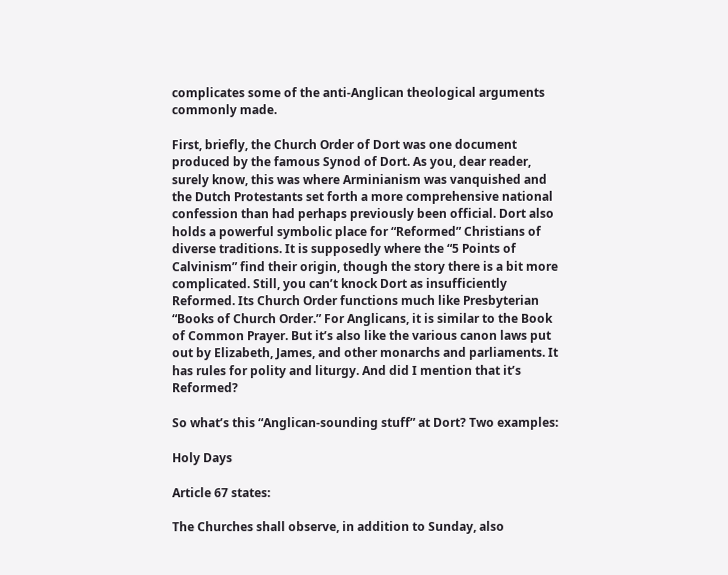complicates some of the anti-Anglican theological arguments commonly made.

First, briefly, the Church Order of Dort was one document produced by the famous Synod of Dort. As you, dear reader, surely know, this was where Arminianism was vanquished and the Dutch Protestants set forth a more comprehensive national confession than had perhaps previously been official. Dort also holds a powerful symbolic place for “Reformed” Christians of diverse traditions. It is supposedly where the “5 Points of Calvinism” find their origin, though the story there is a bit more complicated. Still, you can’t knock Dort as insufficiently Reformed. Its Church Order functions much like Presbyterian “Books of Church Order.” For Anglicans, it is similar to the Book of Common Prayer. But it’s also like the various canon laws put out by Elizabeth, James, and other monarchs and parliaments. It has rules for polity and liturgy. And did I mention that it’s Reformed?

So what’s this “Anglican-sounding stuff” at Dort? Two examples:

Holy Days

Article 67 states:

The Churches shall observe, in addition to Sunday, also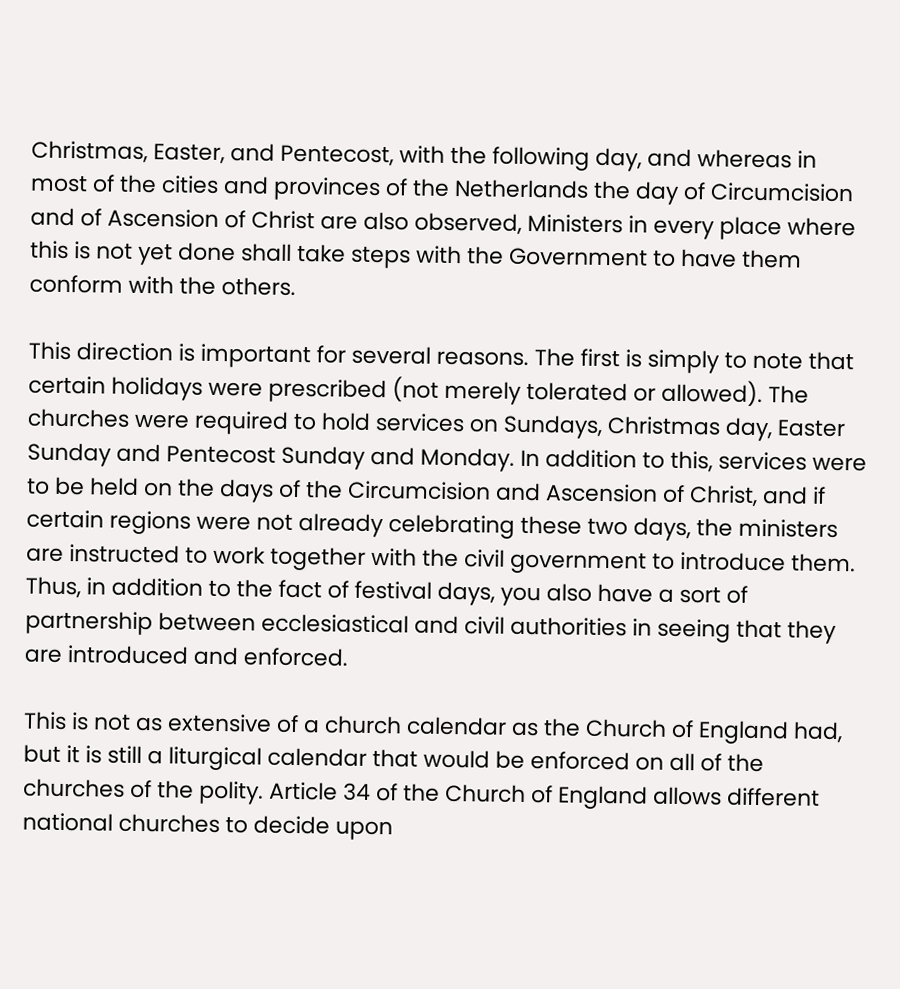Christmas, Easter, and Pentecost, with the following day, and whereas in most of the cities and provinces of the Netherlands the day of Circumcision and of Ascension of Christ are also observed, Ministers in every place where this is not yet done shall take steps with the Government to have them conform with the others.

This direction is important for several reasons. The first is simply to note that certain holidays were prescribed (not merely tolerated or allowed). The churches were required to hold services on Sundays, Christmas day, Easter Sunday and Pentecost Sunday and Monday. In addition to this, services were to be held on the days of the Circumcision and Ascension of Christ, and if certain regions were not already celebrating these two days, the ministers are instructed to work together with the civil government to introduce them. Thus, in addition to the fact of festival days, you also have a sort of partnership between ecclesiastical and civil authorities in seeing that they are introduced and enforced.

This is not as extensive of a church calendar as the Church of England had, but it is still a liturgical calendar that would be enforced on all of the churches of the polity. Article 34 of the Church of England allows different national churches to decide upon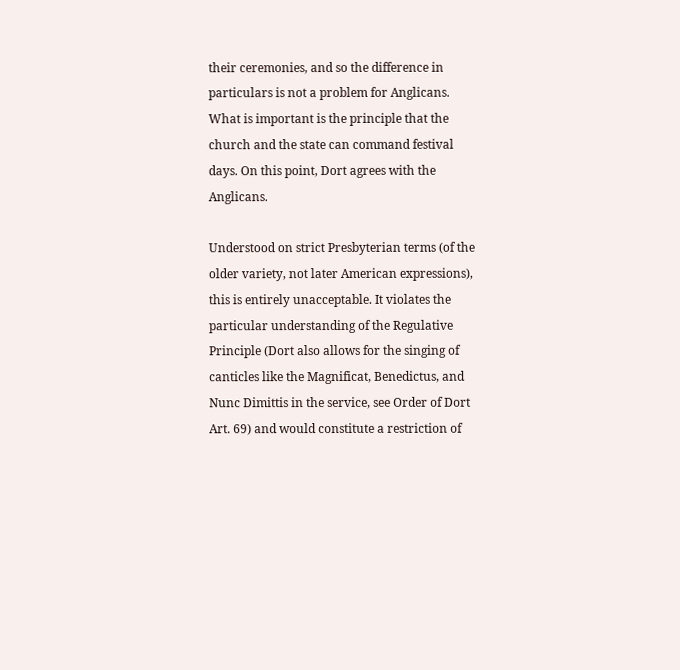their ceremonies, and so the difference in particulars is not a problem for Anglicans. What is important is the principle that the church and the state can command festival days. On this point, Dort agrees with the Anglicans.

Understood on strict Presbyterian terms (of the older variety, not later American expressions), this is entirely unacceptable. It violates the particular understanding of the Regulative Principle (Dort also allows for the singing of canticles like the Magnificat, Benedictus, and Nunc Dimittis in the service, see Order of Dort Art. 69) and would constitute a restriction of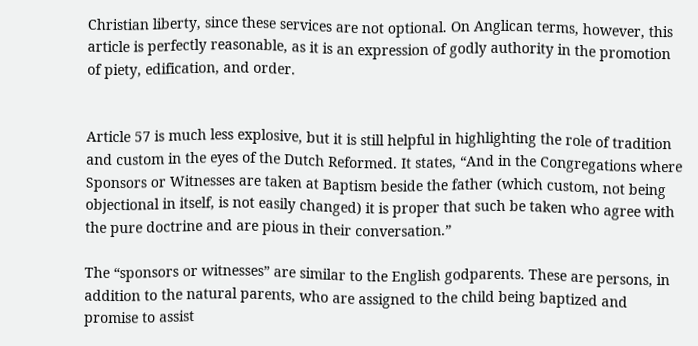Christian liberty, since these services are not optional. On Anglican terms, however, this article is perfectly reasonable, as it is an expression of godly authority in the promotion of piety, edification, and order.


Article 57 is much less explosive, but it is still helpful in highlighting the role of tradition and custom in the eyes of the Dutch Reformed. It states, “And in the Congregations where Sponsors or Witnesses are taken at Baptism beside the father (which custom, not being objectional in itself, is not easily changed) it is proper that such be taken who agree with the pure doctrine and are pious in their conversation.”

The “sponsors or witnesses” are similar to the English godparents. These are persons, in addition to the natural parents, who are assigned to the child being baptized and promise to assist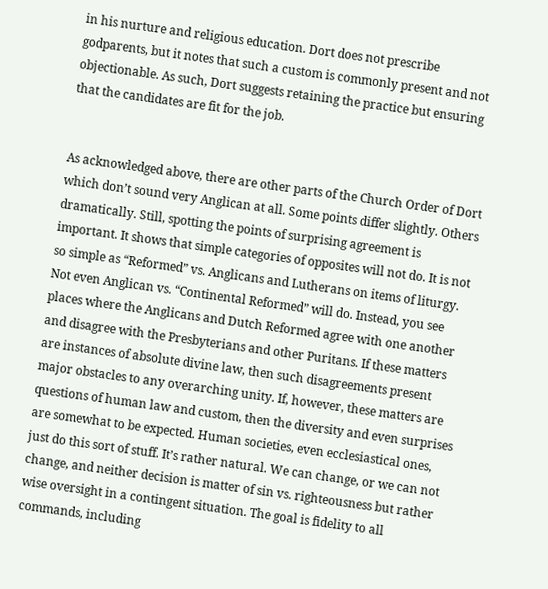in his nurture and religious education. Dort does not prescribe godparents, but it notes that such a custom is commonly present and not objectionable. As such, Dort suggests retaining the practice but ensuring that the candidates are fit for the job.


As acknowledged above, there are other parts of the Church Order of Dort which don’t sound very Anglican at all. Some points differ slightly. Others dramatically. Still, spotting the points of surprising agreement is important. It shows that simple categories of opposites will not do. It is not so simple as “Reformed” vs. Anglicans and Lutherans on items of liturgy. Not even Anglican vs. “Continental Reformed” will do. Instead, you see places where the Anglicans and Dutch Reformed agree with one another and disagree with the Presbyterians and other Puritans. If these matters are instances of absolute divine law, then such disagreements present major obstacles to any overarching unity. If, however, these matters are questions of human law and custom, then the diversity and even surprises are somewhat to be expected. Human societies, even ecclesiastical ones, just do this sort of stuff. It’s rather natural. We can change, or we can not change, and neither decision is matter of sin vs. righteousness but rather wise oversight in a contingent situation. The goal is fidelity to all commands, including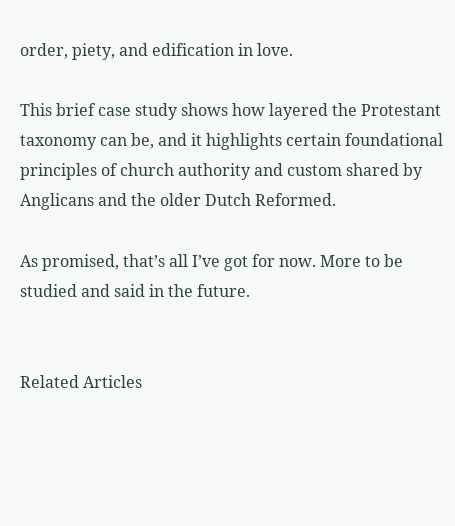order, piety, and edification in love.

This brief case study shows how layered the Protestant taxonomy can be, and it highlights certain foundational principles of church authority and custom shared by Anglicans and the older Dutch Reformed.

As promised, that’s all I’ve got for now. More to be studied and said in the future.


Related Articles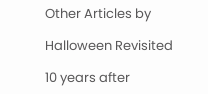Other Articles by

Halloween Revisited

10 years after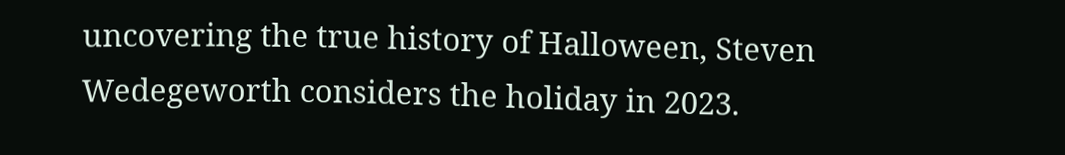uncovering the true history of Halloween, Steven Wedegeworth considers the holiday in 2023.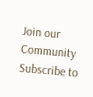Join our Community
Subscribe to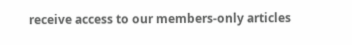receive access to our members-only articles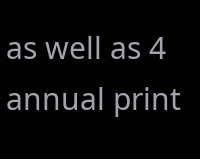as well as 4 annual print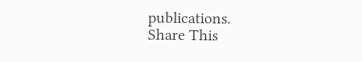publications.
Share This